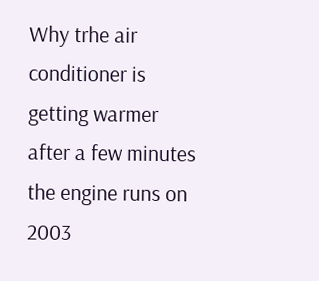Why trhe air conditioner is getting warmer after a few minutes the engine runs on 2003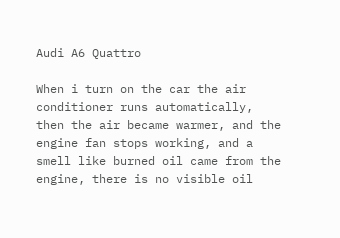Audi A6 Quattro

When i turn on the car the air conditioner runs automatically, then the air became warmer, and the engine fan stops working, and a smell like burned oil came from the engine, there is no visible oil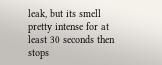leak, but its smell pretty intense for at least 30 seconds then stops